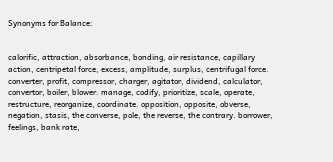Synonyms for Balance:


calorific, attraction, absorbance, bonding, air resistance, capillary action, centripetal force, excess, amplitude, surplus, centrifugal force. converter, profit, compressor, charger, agitator, dividend, calculator, convertor, boiler, blower. manage, codify, prioritize, scale, operate, restructure, reorganize, coordinate. opposition, opposite, obverse, negation, stasis, the converse, pole, the reverse, the contrary. borrower, feelings, bank rate,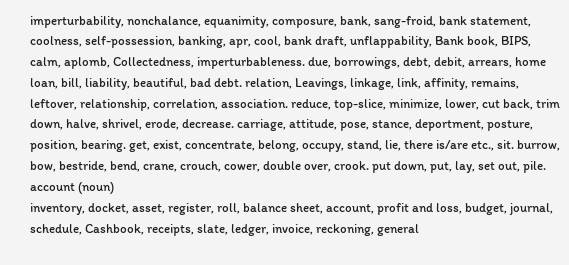imperturbability, nonchalance, equanimity, composure, bank, sang-froid, bank statement, coolness, self-possession, banking, apr, cool, bank draft, unflappability, Bank book, BIPS, calm, aplomb, Collectedness, imperturbableness. due, borrowings, debt, debit, arrears, home loan, bill, liability, beautiful, bad debt. relation, Leavings, linkage, link, affinity, remains, leftover, relationship, correlation, association. reduce, top-slice, minimize, lower, cut back, trim down, halve, shrivel, erode, decrease. carriage, attitude, pose, stance, deportment, posture, position, bearing. get, exist, concentrate, belong, occupy, stand, lie, there is/are etc., sit. burrow, bow, bestride, bend, crane, crouch, cower, double over, crook. put down, put, lay, set out, pile. account (noun)
inventory, docket, asset, register, roll, balance sheet, account, profit and loss, budget, journal, schedule, Cashbook, receipts, slate, ledger, invoice, reckoning, general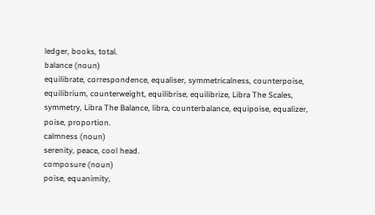ledger, books, total.
balance (noun)
equilibrate, correspondence, equaliser, symmetricalness, counterpoise, equilibrium, counterweight, equilibrise, equilibrize, Libra The Scales, symmetry, Libra The Balance, libra, counterbalance, equipoise, equalizer, poise, proportion.
calmness (noun)
serenity, peace, cool head.
composure (noun)
poise, equanimity,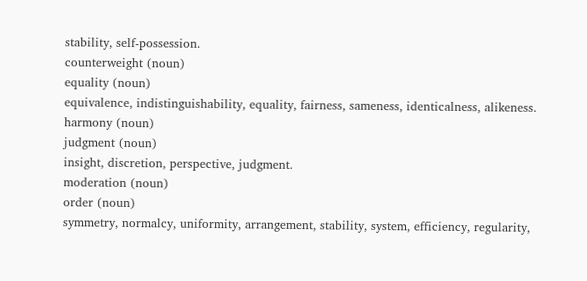stability, self-possession.
counterweight (noun)
equality (noun)
equivalence, indistinguishability, equality, fairness, sameness, identicalness, alikeness.
harmony (noun)
judgment (noun)
insight, discretion, perspective, judgment.
moderation (noun)
order (noun)
symmetry, normalcy, uniformity, arrangement, stability, system, efficiency, regularity,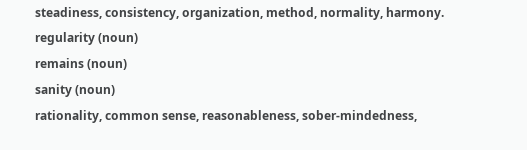steadiness, consistency, organization, method, normality, harmony.
regularity (noun)
remains (noun)
sanity (noun)
rationality, common sense, reasonableness, sober-mindedness,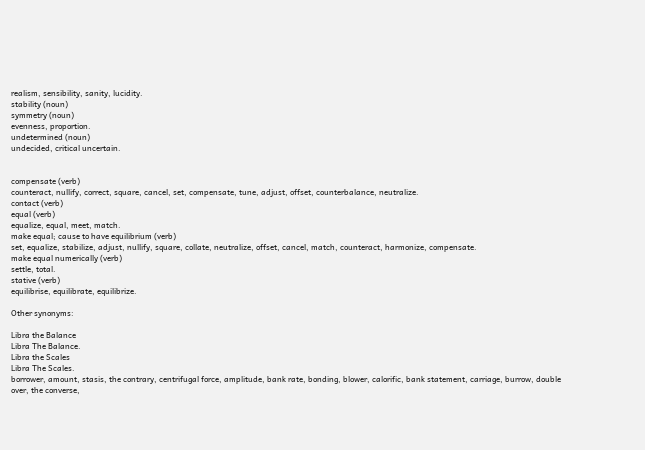realism, sensibility, sanity, lucidity.
stability (noun)
symmetry (noun)
evenness, proportion.
undetermined (noun)
undecided, critical uncertain.


compensate (verb)
counteract, nullify, correct, square, cancel, set, compensate, tune, adjust, offset, counterbalance, neutralize.
contact (verb)
equal (verb)
equalize, equal, meet, match.
make equal; cause to have equilibrium (verb)
set, equalize, stabilize, adjust, nullify, square, collate, neutralize, offset, cancel, match, counteract, harmonize, compensate.
make equal numerically (verb)
settle, total.
stative (verb)
equilibrise, equilibrate, equilibrize.

Other synonyms:

Libra the Balance
Libra The Balance.
Libra the Scales
Libra The Scales.
borrower, amount, stasis, the contrary, centrifugal force, amplitude, bank rate, bonding, blower, calorific, bank statement, carriage, burrow, double over, the converse,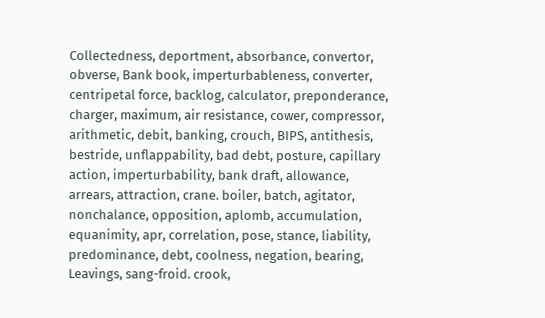Collectedness, deportment, absorbance, convertor, obverse, Bank book, imperturbableness, converter, centripetal force, backlog, calculator, preponderance, charger, maximum, air resistance, cower, compressor, arithmetic, debit, banking, crouch, BIPS, antithesis, bestride, unflappability, bad debt, posture, capillary action, imperturbability, bank draft, allowance, arrears, attraction, crane. boiler, batch, agitator, nonchalance, opposition, aplomb, accumulation, equanimity, apr, correlation, pose, stance, liability, predominance, debt, coolness, negation, bearing, Leavings, sang-froid. crook,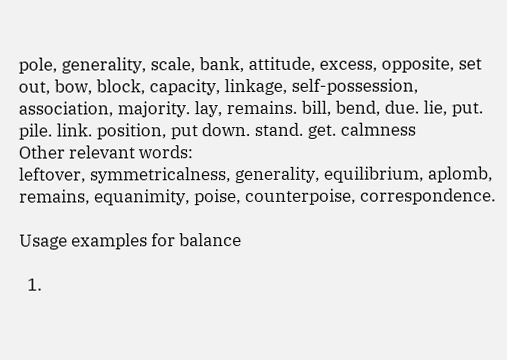pole, generality, scale, bank, attitude, excess, opposite, set out, bow, block, capacity, linkage, self-possession, association, majority. lay, remains. bill, bend, due. lie, put. pile. link. position, put down. stand. get. calmness
Other relevant words:
leftover, symmetricalness, generality, equilibrium, aplomb, remains, equanimity, poise, counterpoise, correspondence.

Usage examples for balance

  1.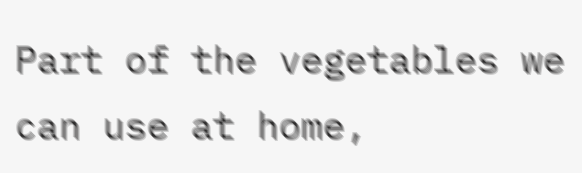Part of the vegetables we can use at home,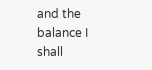and the balance I shall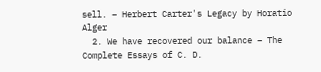sell. – Herbert Carter's Legacy by Horatio Alger
  2. We have recovered our balance – The Complete Essays of C. D.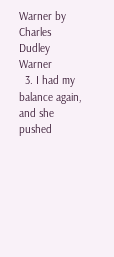Warner by Charles Dudley Warner
  3. I had my balance again, and she pushed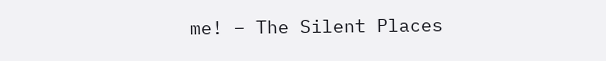me! – The Silent Places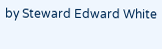by Steward Edward White